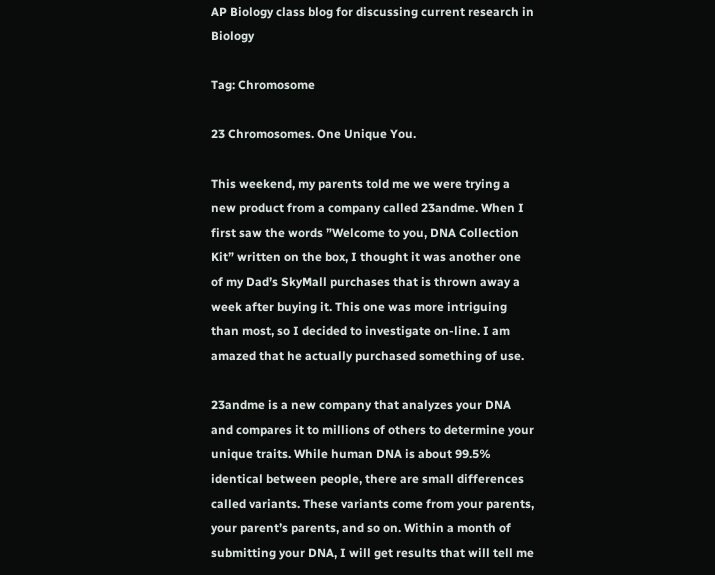AP Biology class blog for discussing current research in Biology

Tag: Chromosome

23 Chromosomes. One Unique You.

This weekend, my parents told me we were trying a new product from a company called 23andme. When I first saw the words ”Welcome to you, DNA Collection Kit” written on the box, I thought it was another one of my Dad’s SkyMall purchases that is thrown away a week after buying it. This one was more intriguing than most, so I decided to investigate on-line. I am amazed that he actually purchased something of use.

23andme is a new company that analyzes your DNA and compares it to millions of others to determine your unique traits. While human DNA is about 99.5% identical between people, there are small differences called variants. These variants come from your parents, your parent’s parents, and so on. Within a month of submitting your DNA, I will get results that will tell me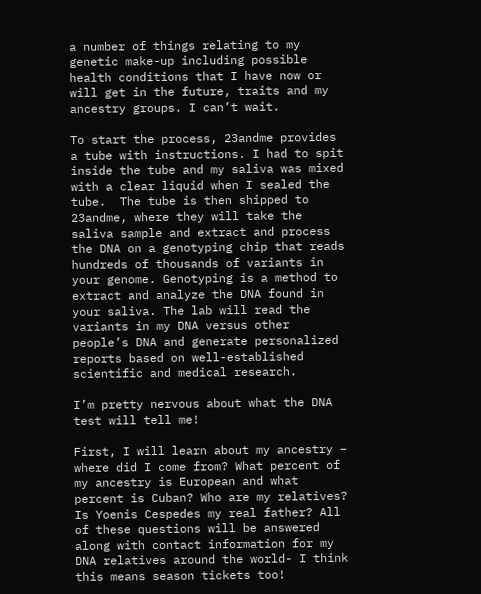a number of things relating to my genetic make-up including possible health conditions that I have now or will get in the future, traits and my ancestry groups. I can’t wait.

To start the process, 23andme provides a tube with instructions. I had to spit inside the tube and my saliva was mixed with a clear liquid when I sealed the tube.  The tube is then shipped to 23andme, where they will take the saliva sample and extract and process the DNA on a genotyping chip that reads hundreds of thousands of variants in your genome. Genotyping is a method to extract and analyze the DNA found in your saliva. The lab will read the variants in my DNA versus other people’s DNA and generate personalized reports based on well-established scientific and medical research.

I’m pretty nervous about what the DNA test will tell me!

First, I will learn about my ancestry – where did I come from? What percent of my ancestry is European and what percent is Cuban? Who are my relatives? Is Yoenis Cespedes my real father? All of these questions will be answered along with contact information for my DNA relatives around the world- I think this means season tickets too!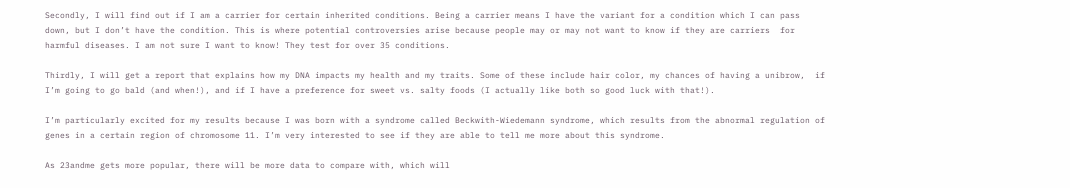Secondly, I will find out if I am a carrier for certain inherited conditions. Being a carrier means I have the variant for a condition which I can pass down, but I don’t have the condition. This is where potential controversies arise because people may or may not want to know if they are carriers  for harmful diseases. I am not sure I want to know! They test for over 35 conditions.

Thirdly, I will get a report that explains how my DNA impacts my health and my traits. Some of these include hair color, my chances of having a unibrow,  if I’m going to go bald (and when!), and if I have a preference for sweet vs. salty foods (I actually like both so good luck with that!).

I’m particularly excited for my results because I was born with a syndrome called Beckwith-Wiedemann syndrome, which results from the abnormal regulation of genes in a certain region of chromosome 11. I’m very interested to see if they are able to tell me more about this syndrome.

As 23andme gets more popular, there will be more data to compare with, which will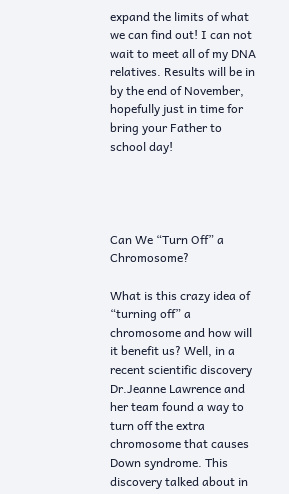expand the limits of what we can find out! I can not wait to meet all of my DNA relatives. Results will be in by the end of November, hopefully just in time for bring your Father to school day!




Can We “Turn Off” a Chromosome?

What is this crazy idea of “turning off” a chromosome and how will it benefit us? Well, in a recent scientific discovery Dr.Jeanne Lawrence and her team found a way to turn off the extra chromosome that causes Down syndrome. This discovery talked about in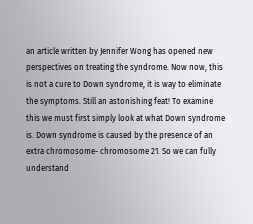an article written by Jennifer Wong has opened new perspectives on treating the syndrome. Now now, this is not a cure to Down syndrome, it is way to eliminate the symptoms. Still an astonishing feat! To examine this we must first simply look at what Down syndrome is. Down syndrome is caused by the presence of an extra chromosome- chromosome 21. So we can fully understand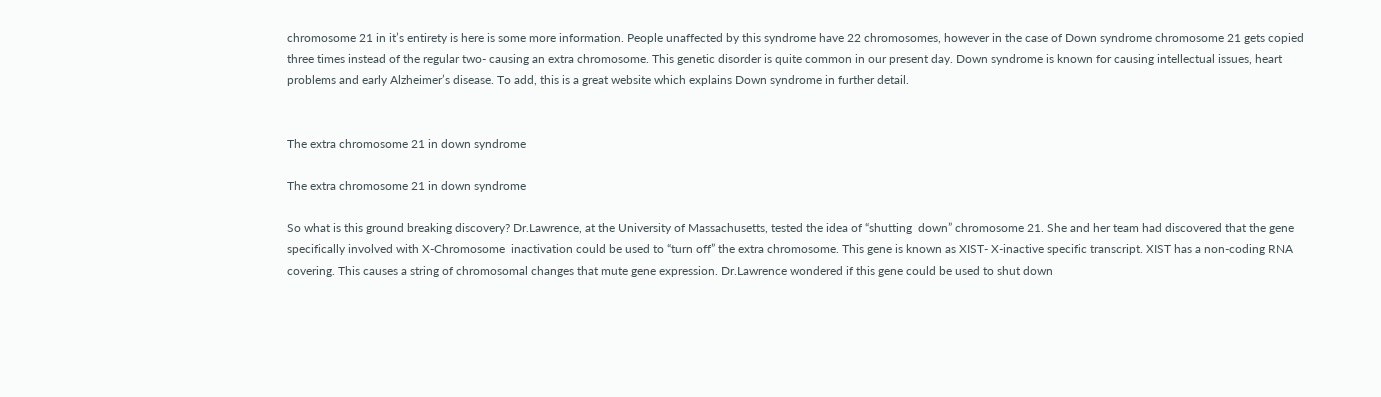chromosome 21 in it’s entirety is here is some more information. People unaffected by this syndrome have 22 chromosomes, however in the case of Down syndrome chromosome 21 gets copied three times instead of the regular two- causing an extra chromosome. This genetic disorder is quite common in our present day. Down syndrome is known for causing intellectual issues, heart problems and early Alzheimer’s disease. To add, this is a great website which explains Down syndrome in further detail.


The extra chromosome 21 in down syndrome

The extra chromosome 21 in down syndrome

So what is this ground breaking discovery? Dr.Lawrence, at the University of Massachusetts, tested the idea of “shutting  down” chromosome 21. She and her team had discovered that the gene specifically involved with X-Chromosome  inactivation could be used to “turn off” the extra chromosome. This gene is known as XIST- X-inactive specific transcript. XIST has a non-coding RNA covering. This causes a string of chromosomal changes that mute gene expression. Dr.Lawrence wondered if this gene could be used to shut down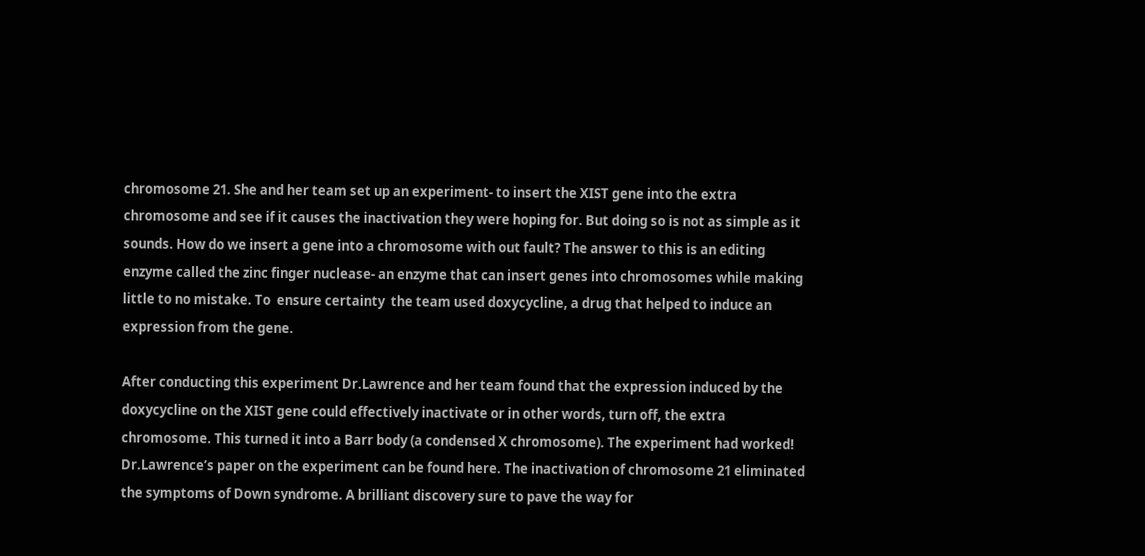chromosome 21. She and her team set up an experiment- to insert the XIST gene into the extra chromosome and see if it causes the inactivation they were hoping for. But doing so is not as simple as it sounds. How do we insert a gene into a chromosome with out fault? The answer to this is an editing enzyme called the zinc finger nuclease- an enzyme that can insert genes into chromosomes while making little to no mistake. To  ensure certainty  the team used doxycycline, a drug that helped to induce an expression from the gene.

After conducting this experiment Dr.Lawrence and her team found that the expression induced by the doxycycline on the XIST gene could effectively inactivate or in other words, turn off, the extra chromosome. This turned it into a Barr body (a condensed X chromosome). The experiment had worked! Dr.Lawrence’s paper on the experiment can be found here. The inactivation of chromosome 21 eliminated the symptoms of Down syndrome. A brilliant discovery sure to pave the way for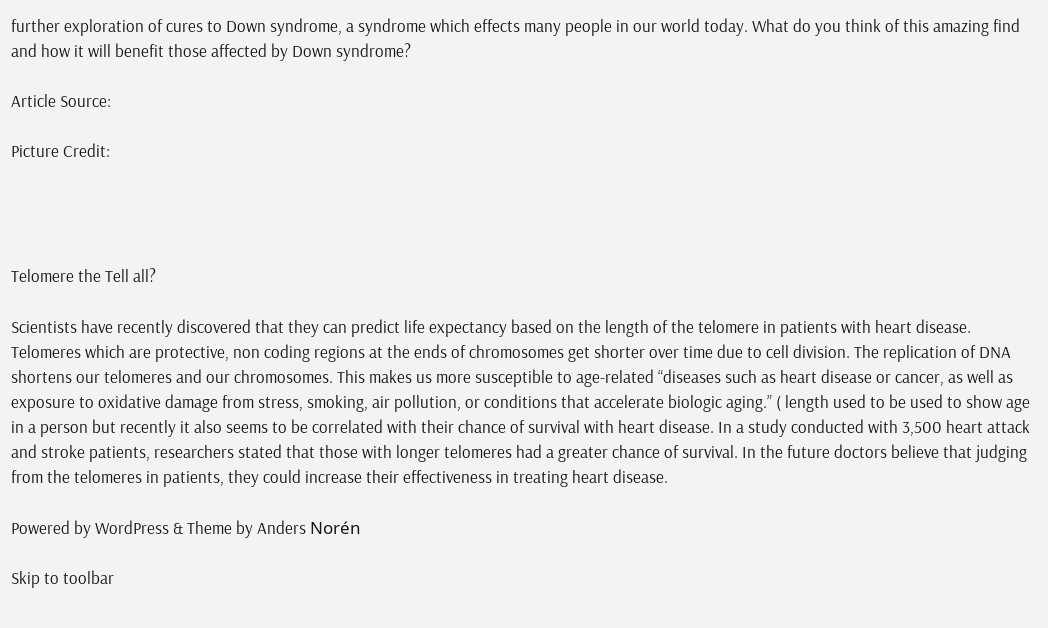further exploration of cures to Down syndrome, a syndrome which effects many people in our world today. What do you think of this amazing find and how it will benefit those affected by Down syndrome?

Article Source:

Picture Credit:




Telomere the Tell all?

Scientists have recently discovered that they can predict life expectancy based on the length of the telomere in patients with heart disease. Telomeres which are protective, non coding regions at the ends of chromosomes get shorter over time due to cell division. The replication of DNA shortens our telomeres and our chromosomes. This makes us more susceptible to age-related “diseases such as heart disease or cancer, as well as exposure to oxidative damage from stress, smoking, air pollution, or conditions that accelerate biologic aging.” ( length used to be used to show age in a person but recently it also seems to be correlated with their chance of survival with heart disease. In a study conducted with 3,500 heart attack and stroke patients, researchers stated that those with longer telomeres had a greater chance of survival. In the future doctors believe that judging from the telomeres in patients, they could increase their effectiveness in treating heart disease.

Powered by WordPress & Theme by Anders Norén

Skip to toolbar